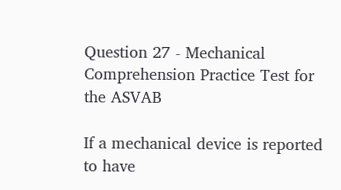Question 27 - Mechanical Comprehension Practice Test for the ASVAB

If a mechanical device is reported to have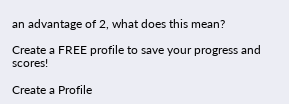an advantage of 2, what does this mean?

Create a FREE profile to save your progress and scores!

Create a Profile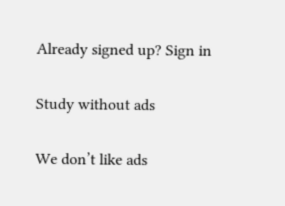Already signed up? Sign in

Study without ads

We don’t like ads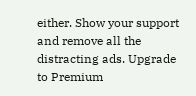either. Show your support and remove all the distracting ads. Upgrade to Premium